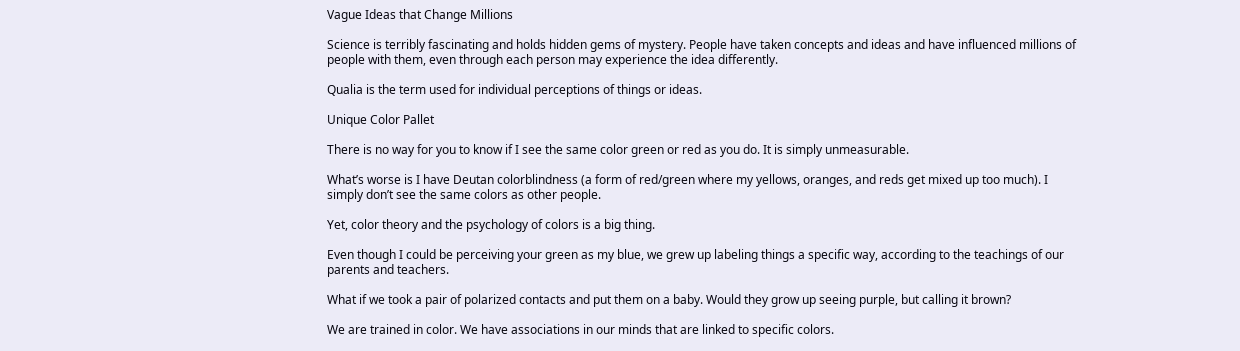Vague Ideas that Change Millions

Science is terribly fascinating and holds hidden gems of mystery. People have taken concepts and ideas and have influenced millions of people with them, even through each person may experience the idea differently.

Qualia is the term used for individual perceptions of things or ideas.

Unique Color Pallet

There is no way for you to know if I see the same color green or red as you do. It is simply unmeasurable.

What’s worse is I have Deutan colorblindness (a form of red/green where my yellows, oranges, and reds get mixed up too much). I simply don’t see the same colors as other people.

Yet, color theory and the psychology of colors is a big thing.

Even though I could be perceiving your green as my blue, we grew up labeling things a specific way, according to the teachings of our parents and teachers.

What if we took a pair of polarized contacts and put them on a baby. Would they grow up seeing purple, but calling it brown?

We are trained in color. We have associations in our minds that are linked to specific colors.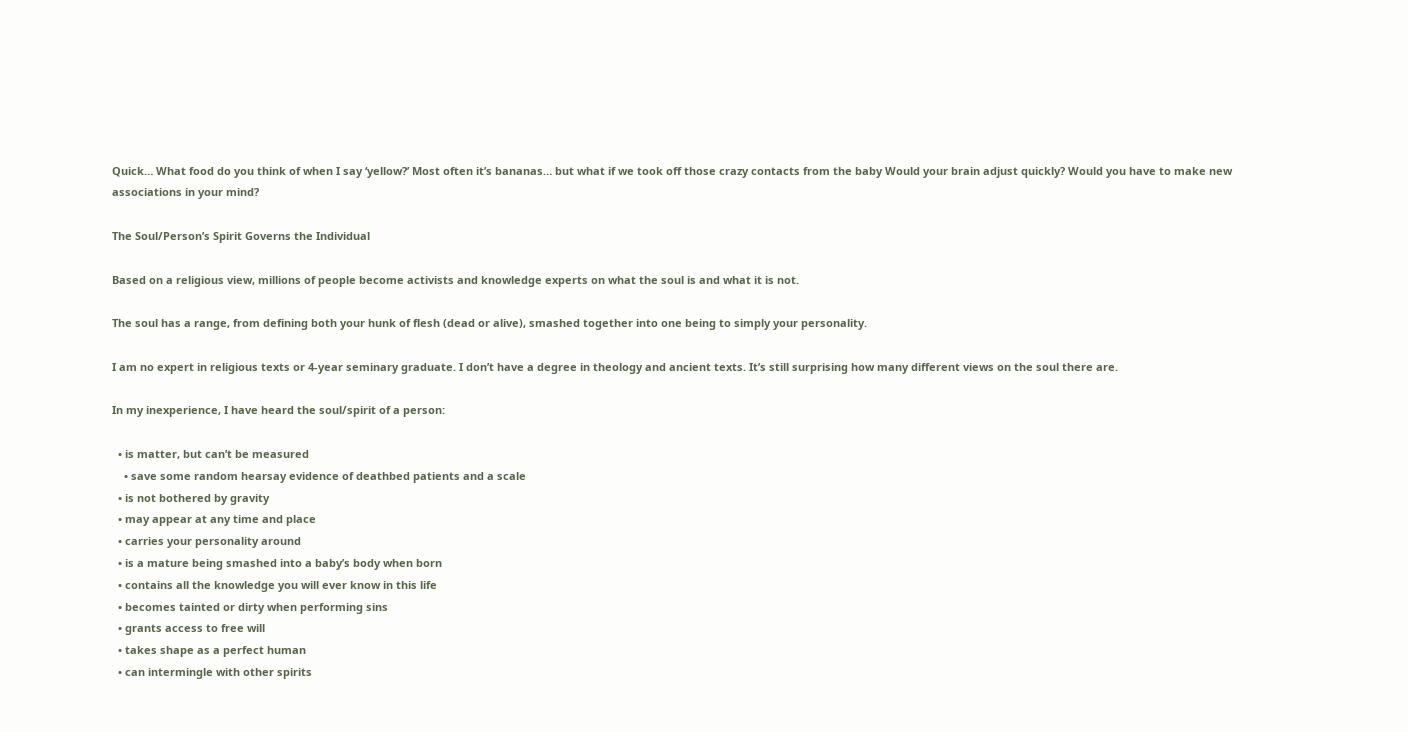Quick… What food do you think of when I say ‘yellow?’ Most often it’s bananas… but what if we took off those crazy contacts from the baby Would your brain adjust quickly? Would you have to make new associations in your mind?

The Soul/Person’s Spirit Governs the Individual

Based on a religious view, millions of people become activists and knowledge experts on what the soul is and what it is not.

The soul has a range, from defining both your hunk of flesh (dead or alive), smashed together into one being to simply your personality.

I am no expert in religious texts or 4-year seminary graduate. I don’t have a degree in theology and ancient texts. It’s still surprising how many different views on the soul there are.

In my inexperience, I have heard the soul/spirit of a person:

  • is matter, but can’t be measured
    • save some random hearsay evidence of deathbed patients and a scale
  • is not bothered by gravity
  • may appear at any time and place
  • carries your personality around
  • is a mature being smashed into a baby’s body when born
  • contains all the knowledge you will ever know in this life
  • becomes tainted or dirty when performing sins
  • grants access to free will
  • takes shape as a perfect human
  • can intermingle with other spirits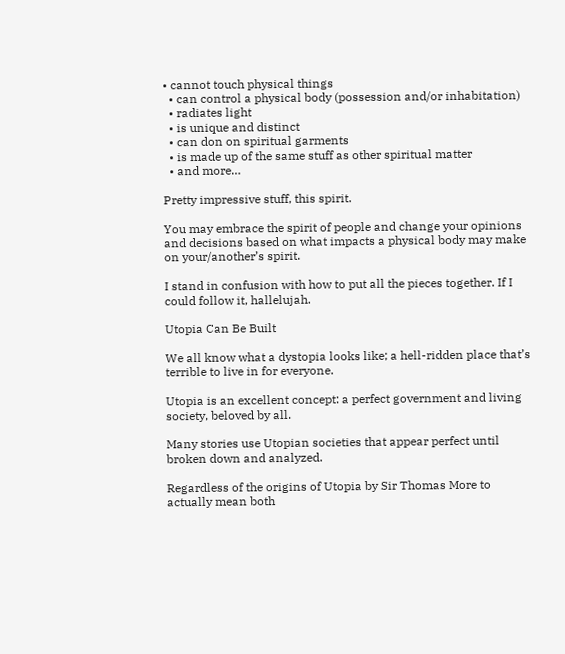• cannot touch physical things
  • can control a physical body (possession and/or inhabitation)
  • radiates light
  • is unique and distinct
  • can don on spiritual garments
  • is made up of the same stuff as other spiritual matter
  • and more…

Pretty impressive stuff, this spirit.

You may embrace the spirit of people and change your opinions and decisions based on what impacts a physical body may make on your/another’s spirit.

I stand in confusion with how to put all the pieces together. If I could follow it, hallelujah.

Utopia Can Be Built

We all know what a dystopia looks like; a hell-ridden place that’s terrible to live in for everyone.

Utopia is an excellent concept: a perfect government and living society, beloved by all.

Many stories use Utopian societies that appear perfect until broken down and analyzed.

Regardless of the origins of Utopia by Sir Thomas More to actually mean both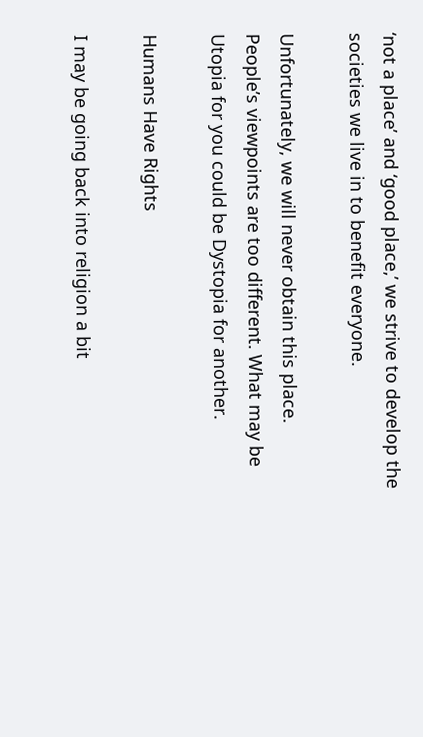‘not a place’ and ‘good place,’ we strive to develop the societies we live in to benefit everyone.

Unfortunately, we will never obtain this place. People’s viewpoints are too different. What may be Utopia for you could be Dystopia for another.

Humans Have Rights

I may be going back into religion a bit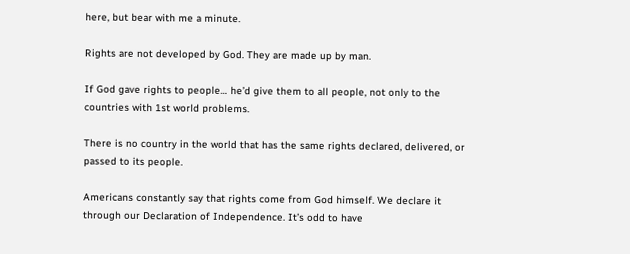here, but bear with me a minute.

Rights are not developed by God. They are made up by man.

If God gave rights to people… he’d give them to all people, not only to the countries with 1st world problems.

There is no country in the world that has the same rights declared, delivered, or passed to its people.

Americans constantly say that rights come from God himself. We declare it through our Declaration of Independence. It’s odd to have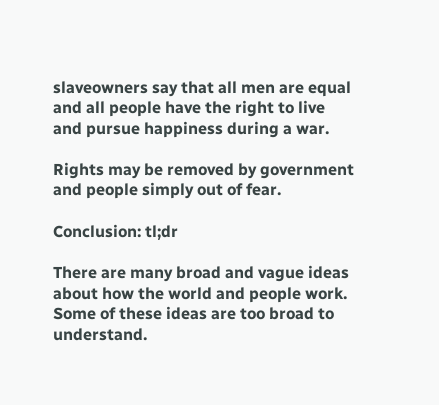slaveowners say that all men are equal and all people have the right to live and pursue happiness during a war.

Rights may be removed by government and people simply out of fear.

Conclusion: tl;dr

There are many broad and vague ideas about how the world and people work. Some of these ideas are too broad to understand.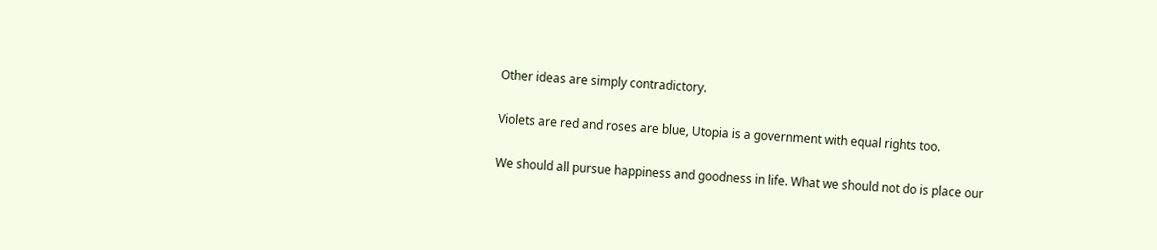Other ideas are simply contradictory.

Violets are red and roses are blue, Utopia is a government with equal rights too.

We should all pursue happiness and goodness in life. What we should not do is place our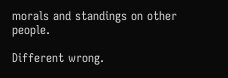morals and standings on other people.

Different wrong.